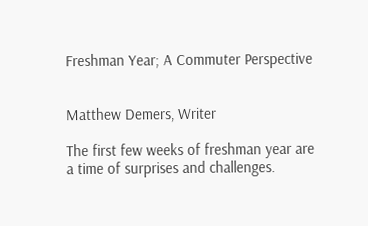Freshman Year; A Commuter Perspective


Matthew Demers, Writer

The first few weeks of freshman year are a time of surprises and challenges.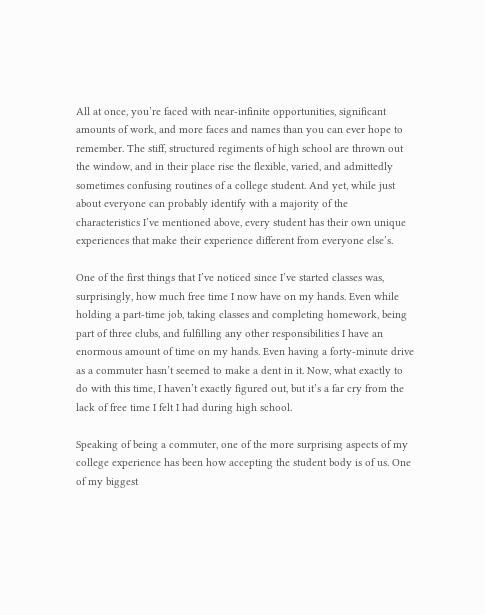All at once, you’re faced with near-infinite opportunities, significant amounts of work, and more faces and names than you can ever hope to remember. The stiff, structured regiments of high school are thrown out the window, and in their place rise the flexible, varied, and admittedly sometimes confusing routines of a college student. And yet, while just about everyone can probably identify with a majority of the characteristics I’ve mentioned above, every student has their own unique experiences that make their experience different from everyone else’s.

One of the first things that I’ve noticed since I’ve started classes was, surprisingly, how much free time I now have on my hands. Even while holding a part-time job, taking classes and completing homework, being part of three clubs, and fulfilling any other responsibilities I have an enormous amount of time on my hands. Even having a forty-minute drive as a commuter hasn’t seemed to make a dent in it. Now, what exactly to do with this time, I haven’t exactly figured out, but it’s a far cry from the lack of free time I felt I had during high school.

Speaking of being a commuter, one of the more surprising aspects of my college experience has been how accepting the student body is of us. One of my biggest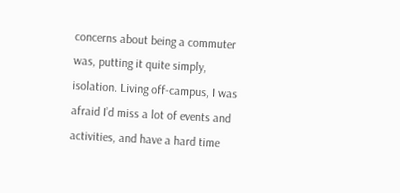concerns about being a commuter was, putting it quite simply, isolation. Living off-campus, I was afraid I’d miss a lot of events and activities, and have a hard time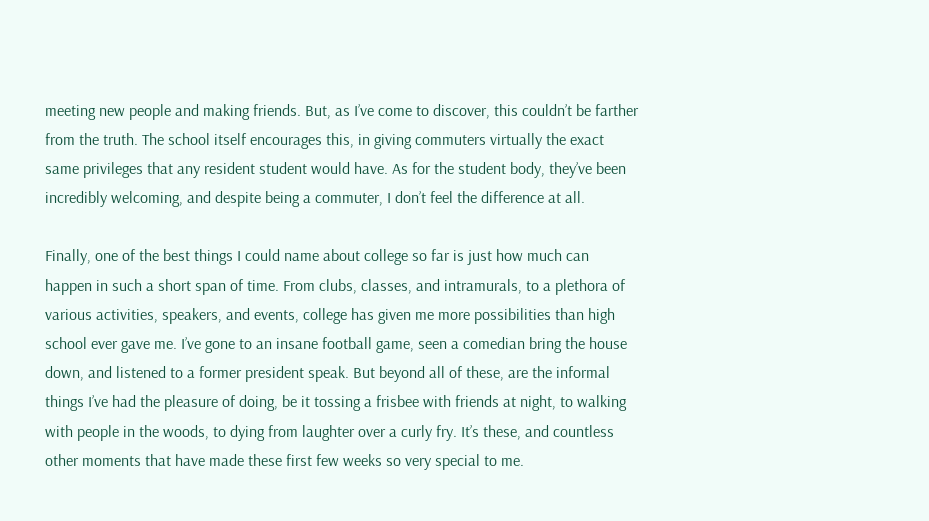meeting new people and making friends. But, as I’ve come to discover, this couldn’t be farther from the truth. The school itself encourages this, in giving commuters virtually the exact same privileges that any resident student would have. As for the student body, they’ve been incredibly welcoming, and despite being a commuter, I don’t feel the difference at all.

Finally, one of the best things I could name about college so far is just how much can happen in such a short span of time. From clubs, classes, and intramurals, to a plethora of various activities, speakers, and events, college has given me more possibilities than high school ever gave me. I’ve gone to an insane football game, seen a comedian bring the house down, and listened to a former president speak. But beyond all of these, are the informal things I’ve had the pleasure of doing, be it tossing a frisbee with friends at night, to walking with people in the woods, to dying from laughter over a curly fry. It’s these, and countless other moments that have made these first few weeks so very special to me.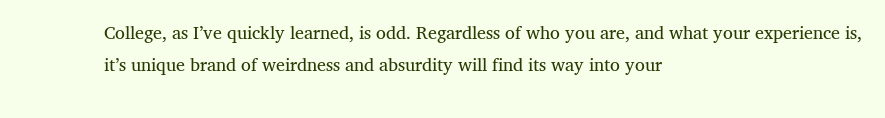College, as I’ve quickly learned, is odd. Regardless of who you are, and what your experience is, it’s unique brand of weirdness and absurdity will find its way into your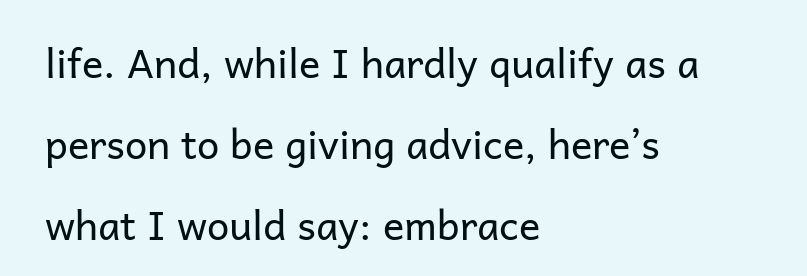life. And, while I hardly qualify as a person to be giving advice, here’s what I would say: embrace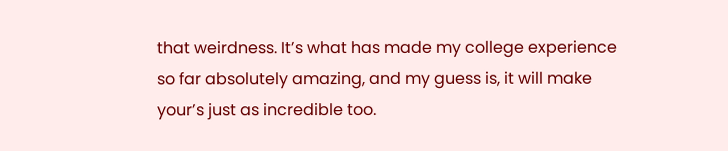that weirdness. It’s what has made my college experience so far absolutely amazing, and my guess is, it will make your’s just as incredible too.